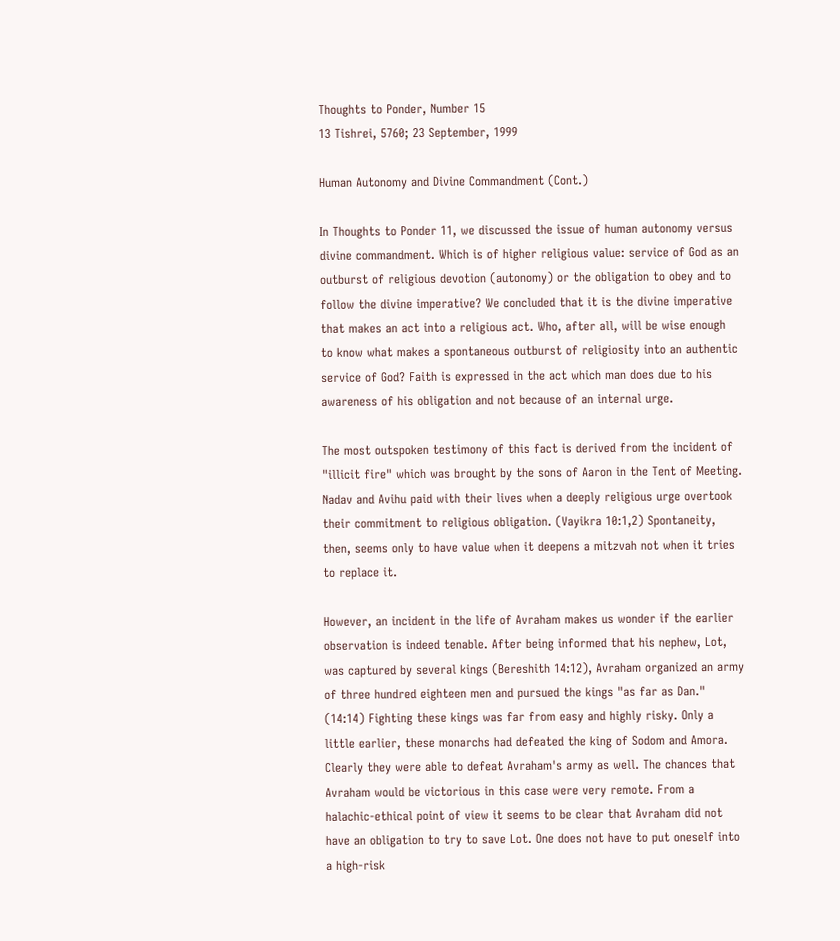Thoughts to Ponder, Number 15
13 Tishrei, 5760; 23 September, 1999

Human Autonomy and Divine Commandment (Cont.)

In Thoughts to Ponder 11, we discussed the issue of human autonomy versus divine commandment. Which is of higher religious value: service of God as an outburst of religious devotion (autonomy) or the obligation to obey and to follow the divine imperative? We concluded that it is the divine imperative that makes an act into a religious act. Who, after all, will be wise enough to know what makes a spontaneous outburst of religiosity into an authentic service of God? Faith is expressed in the act which man does due to his awareness of his obligation and not because of an internal urge.

The most outspoken testimony of this fact is derived from the incident of "illicit fire" which was brought by the sons of Aaron in the Tent of Meeting. Nadav and Avihu paid with their lives when a deeply religious urge overtook their commitment to religious obligation. (Vayikra 10:1,2) Spontaneity, then, seems only to have value when it deepens a mitzvah not when it tries to replace it.

However, an incident in the life of Avraham makes us wonder if the earlier observation is indeed tenable. After being informed that his nephew, Lot, was captured by several kings (Bereshith 14:12), Avraham organized an army of three hundred eighteen men and pursued the kings "as far as Dan." (14:14) Fighting these kings was far from easy and highly risky. Only a little earlier, these monarchs had defeated the king of Sodom and Amora. Clearly they were able to defeat Avraham's army as well. The chances that Avraham would be victorious in this case were very remote. From a halachic-ethical point of view it seems to be clear that Avraham did not have an obligation to try to save Lot. One does not have to put oneself into a high-risk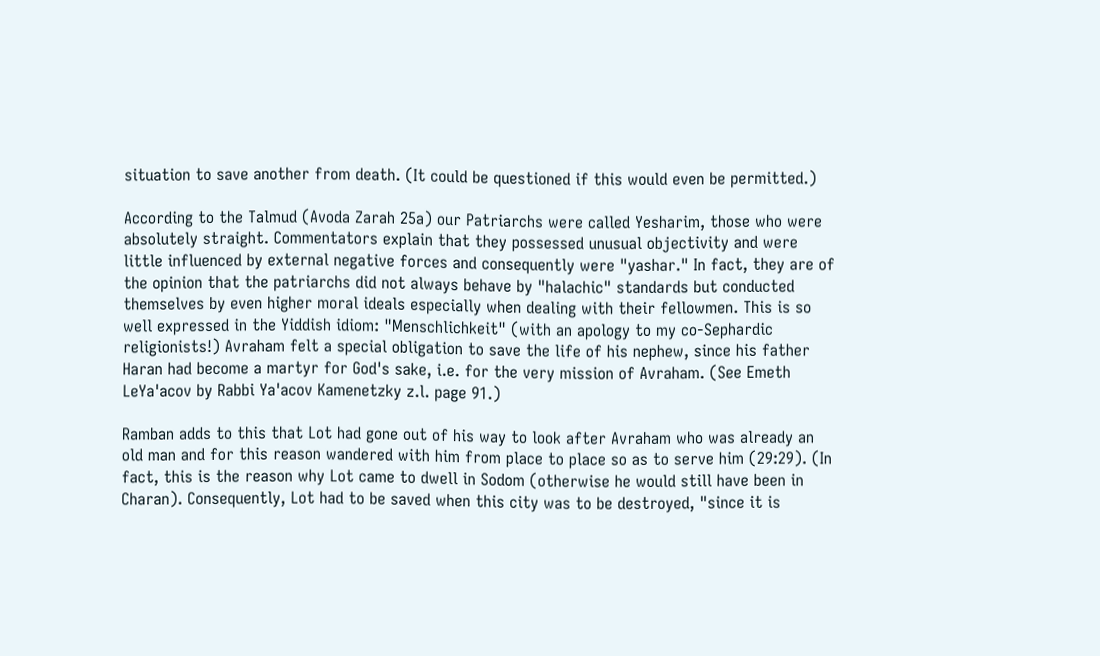situation to save another from death. (It could be questioned if this would even be permitted.)

According to the Talmud (Avoda Zarah 25a) our Patriarchs were called Yesharim, those who were absolutely straight. Commentators explain that they possessed unusual objectivity and were little influenced by external negative forces and consequently were "yashar." In fact, they are of the opinion that the patriarchs did not always behave by "halachic" standards but conducted themselves by even higher moral ideals especially when dealing with their fellowmen. This is so well expressed in the Yiddish idiom: "Menschlichkeit" (with an apology to my co-Sephardic religionists!) Avraham felt a special obligation to save the life of his nephew, since his father Haran had become a martyr for God's sake, i.e. for the very mission of Avraham. (See Emeth LeYa'acov by Rabbi Ya'acov Kamenetzky z.l. page 91.)

Ramban adds to this that Lot had gone out of his way to look after Avraham who was already an old man and for this reason wandered with him from place to place so as to serve him (29:29). (In fact, this is the reason why Lot came to dwell in Sodom (otherwise he would still have been in Charan). Consequently, Lot had to be saved when this city was to be destroyed, "since it is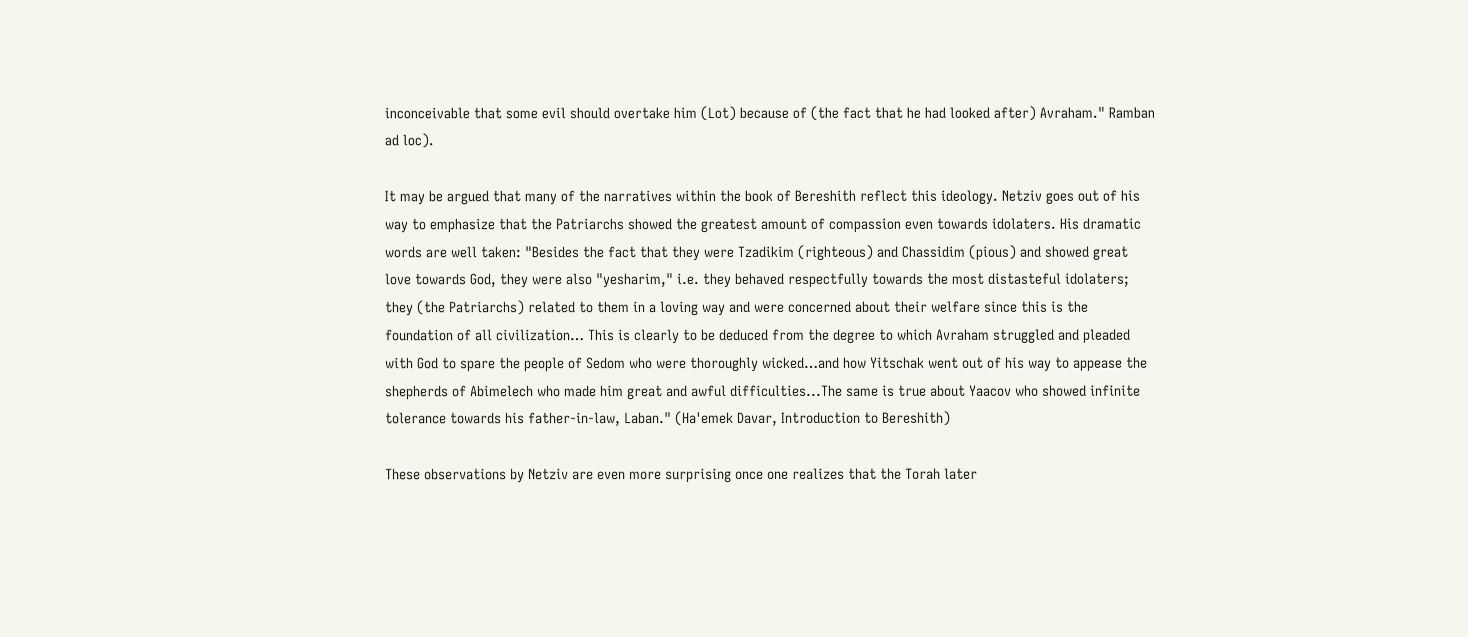inconceivable that some evil should overtake him (Lot) because of (the fact that he had looked after) Avraham." Ramban ad loc).

It may be argued that many of the narratives within the book of Bereshith reflect this ideology. Netziv goes out of his way to emphasize that the Patriarchs showed the greatest amount of compassion even towards idolaters. His dramatic words are well taken: "Besides the fact that they were Tzadikim (righteous) and Chassidim (pious) and showed great love towards God, they were also "yesharim," i.e. they behaved respectfully towards the most distasteful idolaters; they (the Patriarchs) related to them in a loving way and were concerned about their welfare since this is the foundation of all civilization… This is clearly to be deduced from the degree to which Avraham struggled and pleaded with God to spare the people of Sedom who were thoroughly wicked…and how Yitschak went out of his way to appease the shepherds of Abimelech who made him great and awful difficulties...The same is true about Yaacov who showed infinite tolerance towards his father-in-law, Laban." (Ha'emek Davar, Introduction to Bereshith)

These observations by Netziv are even more surprising once one realizes that the Torah later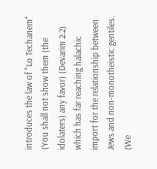introduces the law of "Lo Techanem" (You shall not show them (the idolaters) any favor) (Devarim 2.2) which has far reaching halachic import for the relationship between Jews and non-monotheistic gentiles. (We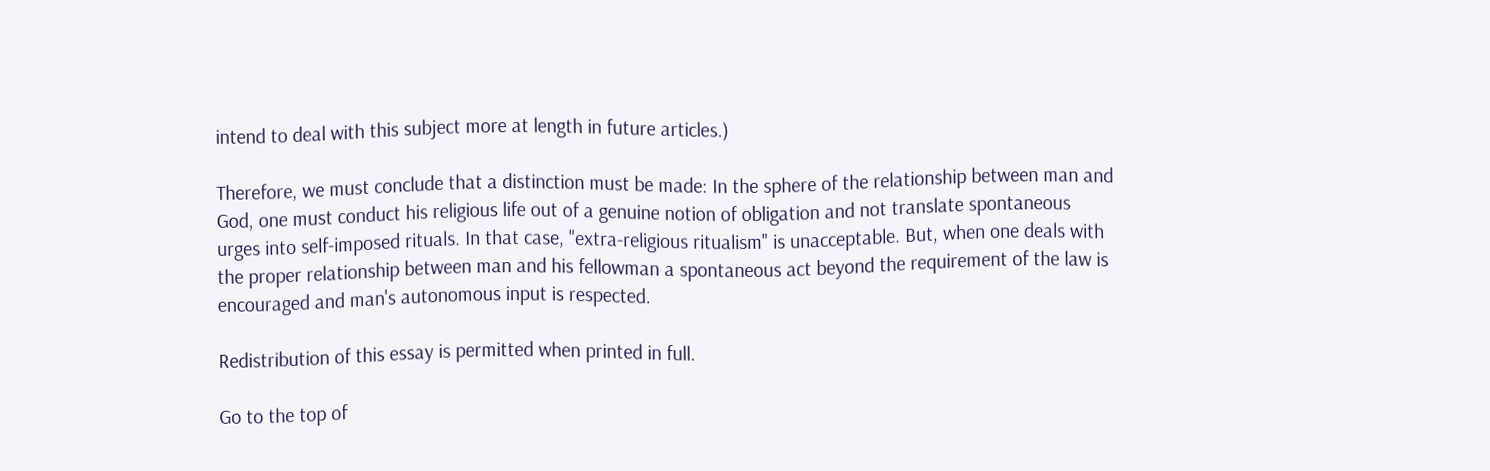intend to deal with this subject more at length in future articles.)

Therefore, we must conclude that a distinction must be made: In the sphere of the relationship between man and God, one must conduct his religious life out of a genuine notion of obligation and not translate spontaneous urges into self-imposed rituals. In that case, "extra-religious ritualism" is unacceptable. But, when one deals with the proper relationship between man and his fellowman a spontaneous act beyond the requirement of the law is encouraged and man's autonomous input is respected.

Redistribution of this essay is permitted when printed in full.

Go to the top of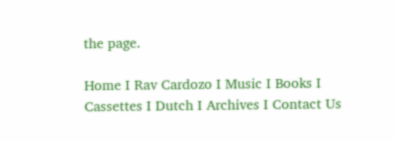the page.

Home I Rav Cardozo I Music I Books I Cassettes I Dutch I Archives I Contact Us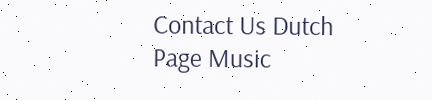Contact Us Dutch Page Music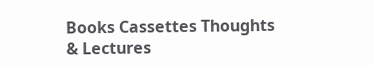Books Cassettes Thoughts & Lectures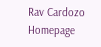Rav Cardozo Homepage